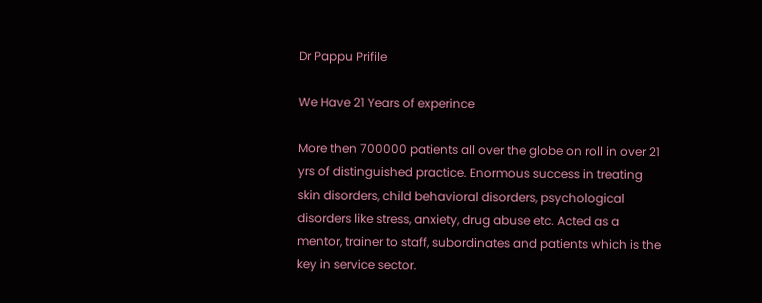Dr Pappu Prifile

We Have 21 Years of experince

More then 700000 patients all over the globe on roll in over 21 yrs of distinguished practice. Enormous success in treating skin disorders, child behavioral disorders, psychological disorders like stress, anxiety, drug abuse etc. Acted as a mentor, trainer to staff, subordinates and patients which is the key in service sector.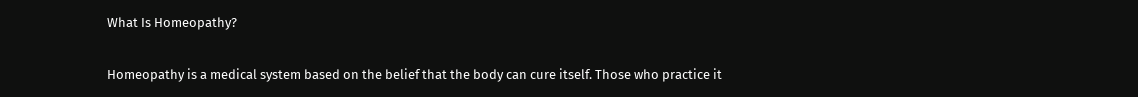What Is Homeopathy?

Homeopathy is a medical system based on the belief that the body can cure itself. Those who practice it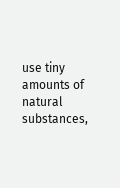use tiny amounts of natural substances,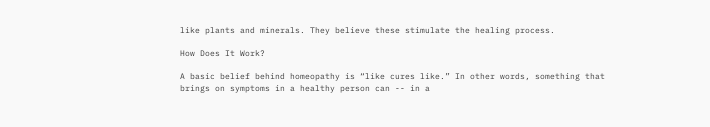like plants and minerals. They believe these stimulate the healing process.

How Does It Work?

A basic belief behind homeopathy is “like cures like.” In other words, something that brings on symptoms in a healthy person can -- in a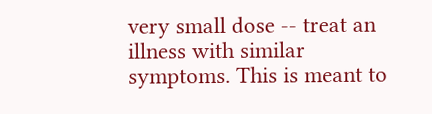very small dose -- treat an illness with similar symptoms. This is meant to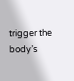trigger the body’s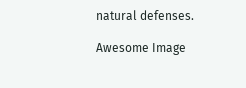natural defenses.

Awesome Image